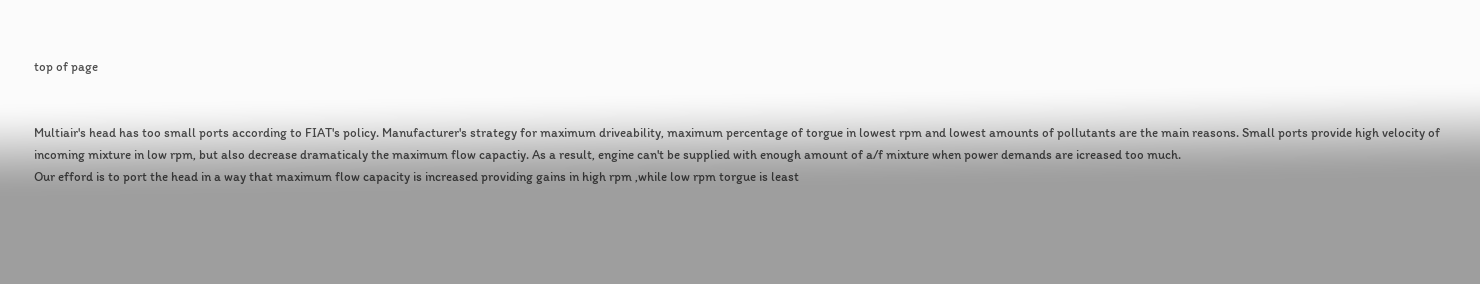top of page


Multiair's head has too small ports according to FIAT's policy. Manufacturer's strategy for maximum driveability, maximum percentage of torgue in lowest rpm and lowest amounts of pollutants are the main reasons. Small ports provide high velocity of incoming mixture in low rpm, but also decrease dramaticaly the maximum flow capactiy. As a result, engine can't be supplied with enough amount of a/f mixture when power demands are icreased too much.
Our efford is to port the head in a way that maximum flow capacity is increased providing gains in high rpm ,while low rpm torgue is least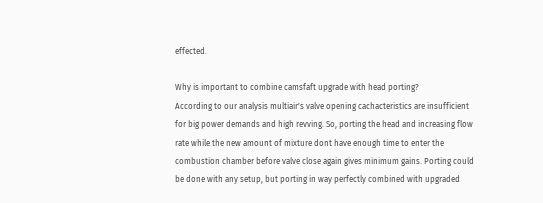effected.

Why is important to combine camsfaft upgrade with head porting?
According to our analysis multiair's valve opening cachacteristics are insufficient for big power demands and high revving. So, porting the head and increasing flow rate while the new amount of mixture dont have enough time to enter the combustion chamber before valve close again gives minimum gains. Porting could be done with any setup, but porting in way perfectly combined with upgraded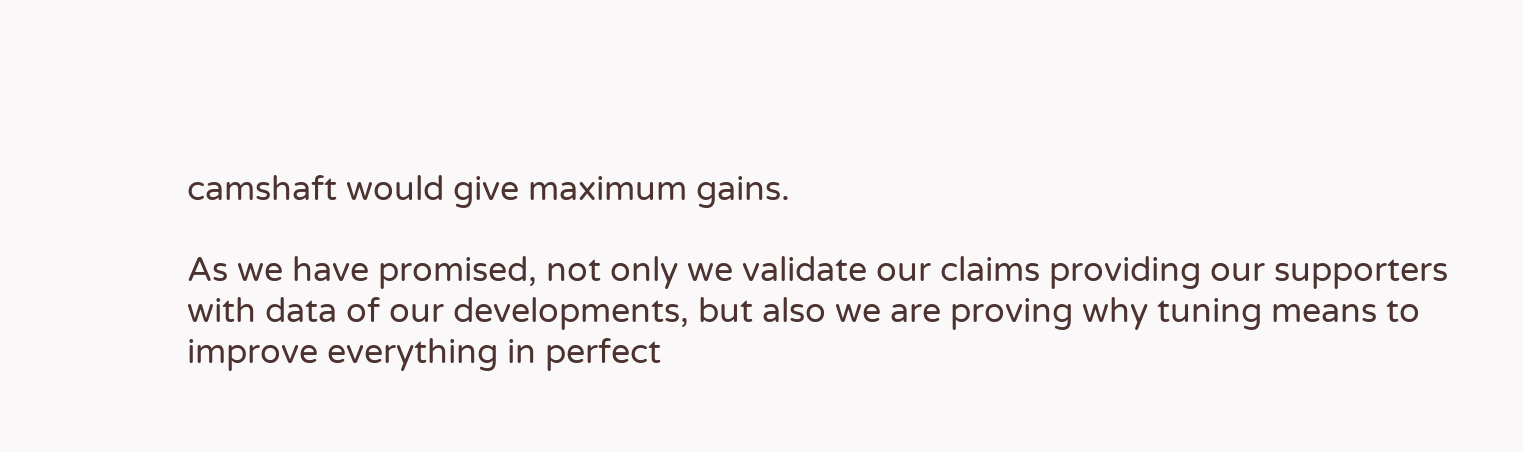camshaft would give maximum gains.

As we have promised, not only we validate our claims providing our supporters with data of our developments, but also we are proving why tuning means to improve everything in perfect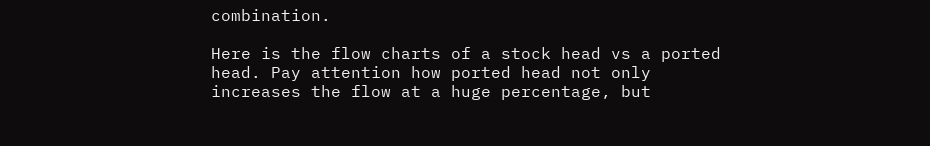combination.

Here is the flow charts of a stock head vs a ported head. Pay attention how ported head not only increases the flow at a huge percentage, but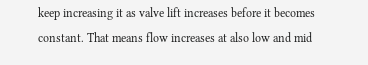keep increasing it as valve lift increases before it becomes constant. That means flow increases at also low and mid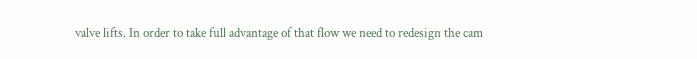valve lifts. In order to take full advantage of that flow we need to redesign the cam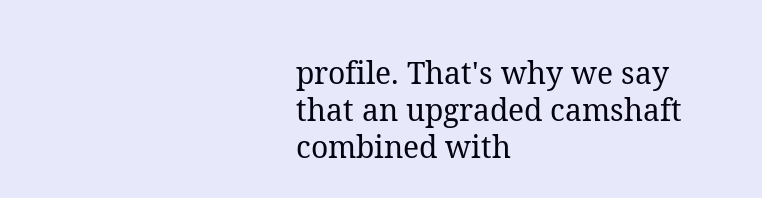profile. That's why we say that an upgraded camshaft combined with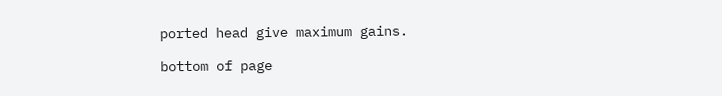ported head give maximum gains.

bottom of page